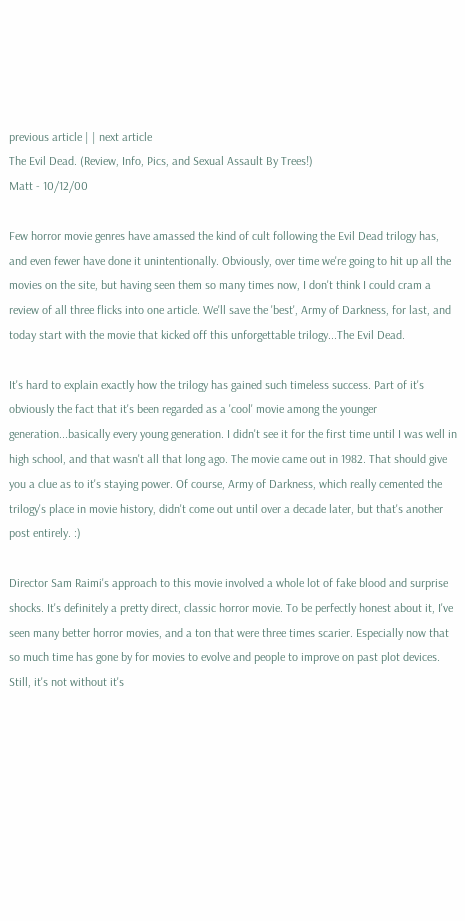previous article | | next article
The Evil Dead. (Review, Info, Pics, and Sexual Assault By Trees!)
Matt - 10/12/00

Few horror movie genres have amassed the kind of cult following the Evil Dead trilogy has, and even fewer have done it unintentionally. Obviously, over time we're going to hit up all the movies on the site, but having seen them so many times now, I don't think I could cram a review of all three flicks into one article. We'll save the 'best', Army of Darkness, for last, and today start with the movie that kicked off this unforgettable trilogy...The Evil Dead.

It's hard to explain exactly how the trilogy has gained such timeless success. Part of it's obviously the fact that it's been regarded as a 'cool' movie among the younger generation...basically every young generation. I didn't see it for the first time until I was well in high school, and that wasn't all that long ago. The movie came out in 1982. That should give you a clue as to it's staying power. Of course, Army of Darkness, which really cemented the trilogy's place in movie history, didn't come out until over a decade later, but that's another post entirely. :)

Director Sam Raimi's approach to this movie involved a whole lot of fake blood and surprise shocks. It's definitely a pretty direct, classic horror movie. To be perfectly honest about it, I've seen many better horror movies, and a ton that were three times scarier. Especially now that so much time has gone by for movies to evolve and people to improve on past plot devices. Still, it's not without it's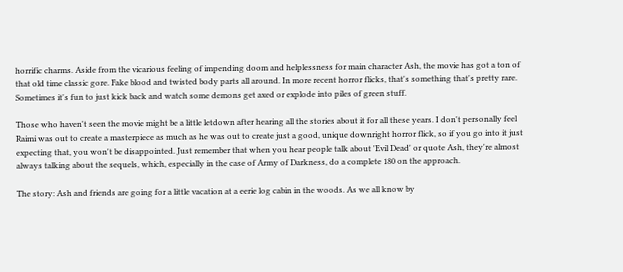horrific charms. Aside from the vicarious feeling of impending doom and helplessness for main character Ash, the movie has got a ton of that old time classic gore. Fake blood and twisted body parts all around. In more recent horror flicks, that's something that's pretty rare. Sometimes it's fun to just kick back and watch some demons get axed or explode into piles of green stuff.

Those who haven't seen the movie might be a little letdown after hearing all the stories about it for all these years. I don't personally feel Raimi was out to create a masterpiece as much as he was out to create just a good, unique downright horror flick, so if you go into it just expecting that, you won't be disappointed. Just remember that when you hear people talk about 'Evil Dead' or quote Ash, they're almost always talking about the sequels, which, especially in the case of Army of Darkness, do a complete 180 on the approach.

The story: Ash and friends are going for a little vacation at a eerie log cabin in the woods. As we all know by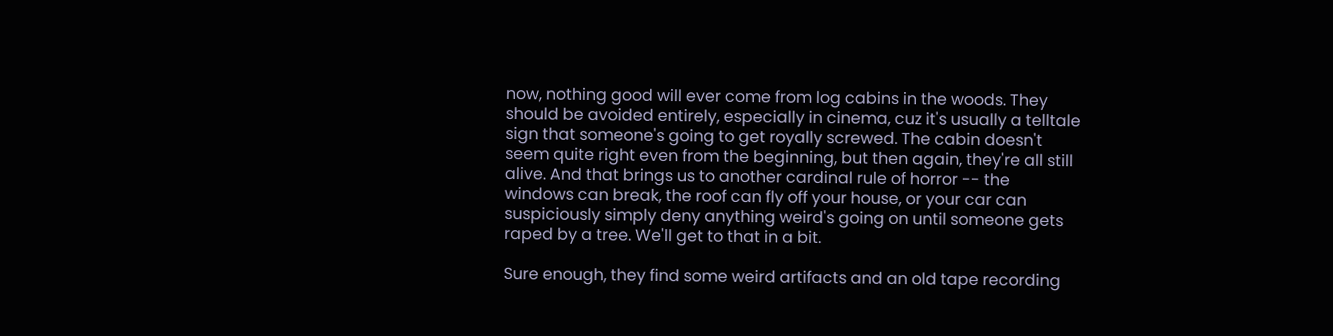now, nothing good will ever come from log cabins in the woods. They should be avoided entirely, especially in cinema, cuz it's usually a telltale sign that someone's going to get royally screwed. The cabin doesn't seem quite right even from the beginning, but then again, they're all still alive. And that brings us to another cardinal rule of horror -- the windows can break, the roof can fly off your house, or your car can suspiciously simply deny anything weird's going on until someone gets raped by a tree. We'll get to that in a bit.

Sure enough, they find some weird artifacts and an old tape recording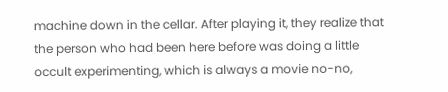machine down in the cellar. After playing it, they realize that the person who had been here before was doing a little occult experimenting, which is always a movie no-no,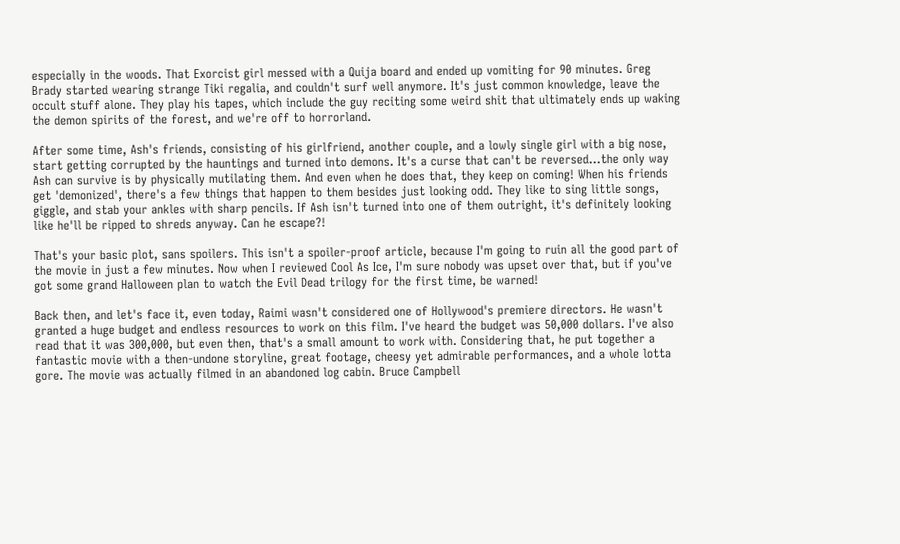especially in the woods. That Exorcist girl messed with a Quija board and ended up vomiting for 90 minutes. Greg Brady started wearing strange Tiki regalia, and couldn't surf well anymore. It's just common knowledge, leave the occult stuff alone. They play his tapes, which include the guy reciting some weird shit that ultimately ends up waking the demon spirits of the forest, and we're off to horrorland.

After some time, Ash's friends, consisting of his girlfriend, another couple, and a lowly single girl with a big nose, start getting corrupted by the hauntings and turned into demons. It's a curse that can't be reversed...the only way Ash can survive is by physically mutilating them. And even when he does that, they keep on coming! When his friends get 'demonized', there's a few things that happen to them besides just looking odd. They like to sing little songs, giggle, and stab your ankles with sharp pencils. If Ash isn't turned into one of them outright, it's definitely looking like he'll be ripped to shreds anyway. Can he escape?!

That's your basic plot, sans spoilers. This isn't a spoiler-proof article, because I'm going to ruin all the good part of the movie in just a few minutes. Now when I reviewed Cool As Ice, I'm sure nobody was upset over that, but if you've got some grand Halloween plan to watch the Evil Dead trilogy for the first time, be warned!

Back then, and let's face it, even today, Raimi wasn't considered one of Hollywood's premiere directors. He wasn't granted a huge budget and endless resources to work on this film. I've heard the budget was 50,000 dollars. I've also read that it was 300,000, but even then, that's a small amount to work with. Considering that, he put together a fantastic movie with a then-undone storyline, great footage, cheesy yet admirable performances, and a whole lotta gore. The movie was actually filmed in an abandoned log cabin. Bruce Campbell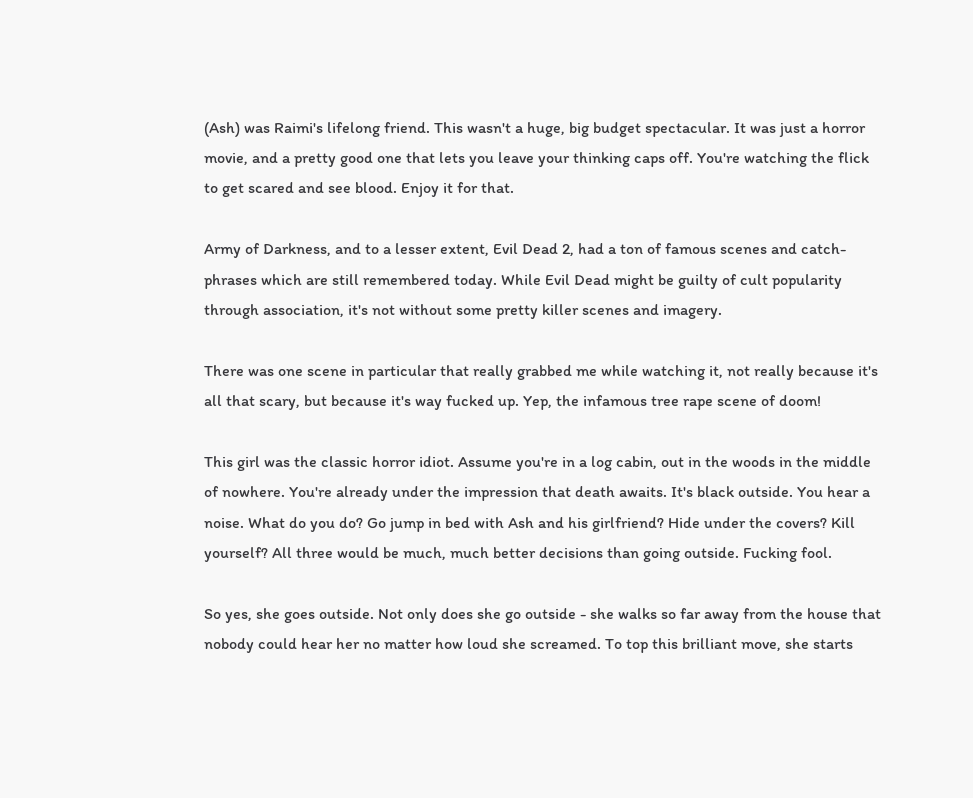(Ash) was Raimi's lifelong friend. This wasn't a huge, big budget spectacular. It was just a horror movie, and a pretty good one that lets you leave your thinking caps off. You're watching the flick to get scared and see blood. Enjoy it for that.

Army of Darkness, and to a lesser extent, Evil Dead 2, had a ton of famous scenes and catch-phrases which are still remembered today. While Evil Dead might be guilty of cult popularity through association, it's not without some pretty killer scenes and imagery.

There was one scene in particular that really grabbed me while watching it, not really because it's all that scary, but because it's way fucked up. Yep, the infamous tree rape scene of doom!

This girl was the classic horror idiot. Assume you're in a log cabin, out in the woods in the middle of nowhere. You're already under the impression that death awaits. It's black outside. You hear a noise. What do you do? Go jump in bed with Ash and his girlfriend? Hide under the covers? Kill yourself? All three would be much, much better decisions than going outside. Fucking fool.

So yes, she goes outside. Not only does she go outside - she walks so far away from the house that nobody could hear her no matter how loud she screamed. To top this brilliant move, she starts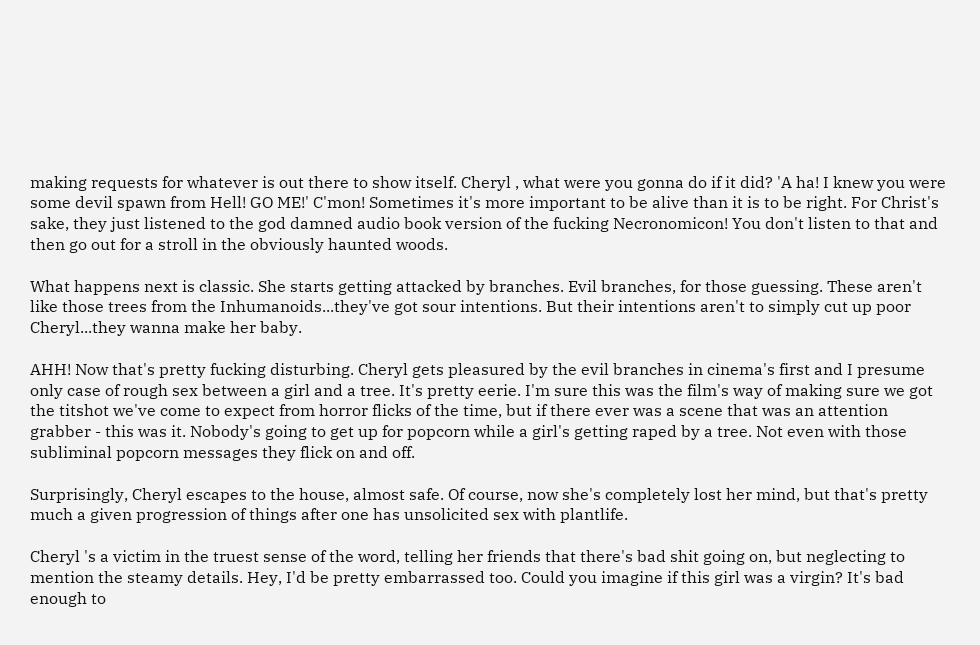making requests for whatever is out there to show itself. Cheryl , what were you gonna do if it did? 'A ha! I knew you were some devil spawn from Hell! GO ME!' C'mon! Sometimes it's more important to be alive than it is to be right. For Christ's sake, they just listened to the god damned audio book version of the fucking Necronomicon! You don't listen to that and then go out for a stroll in the obviously haunted woods.

What happens next is classic. She starts getting attacked by branches. Evil branches, for those guessing. These aren't like those trees from the Inhumanoids...they've got sour intentions. But their intentions aren't to simply cut up poor Cheryl...they wanna make her baby.

AHH! Now that's pretty fucking disturbing. Cheryl gets pleasured by the evil branches in cinema's first and I presume only case of rough sex between a girl and a tree. It's pretty eerie. I'm sure this was the film's way of making sure we got the titshot we've come to expect from horror flicks of the time, but if there ever was a scene that was an attention grabber - this was it. Nobody's going to get up for popcorn while a girl's getting raped by a tree. Not even with those subliminal popcorn messages they flick on and off.

Surprisingly, Cheryl escapes to the house, almost safe. Of course, now she's completely lost her mind, but that's pretty much a given progression of things after one has unsolicited sex with plantlife.

Cheryl 's a victim in the truest sense of the word, telling her friends that there's bad shit going on, but neglecting to mention the steamy details. Hey, I'd be pretty embarrassed too. Could you imagine if this girl was a virgin? It's bad enough to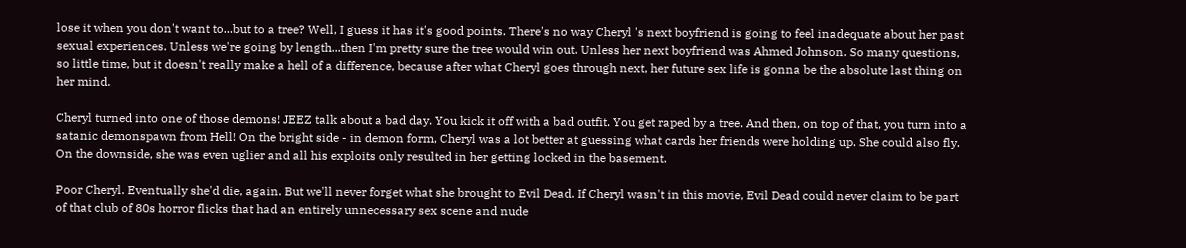lose it when you don't want to...but to a tree? Well, I guess it has it's good points. There's no way Cheryl 's next boyfriend is going to feel inadequate about her past sexual experiences. Unless we're going by length...then I'm pretty sure the tree would win out. Unless her next boyfriend was Ahmed Johnson. So many questions, so little time, but it doesn't really make a hell of a difference, because after what Cheryl goes through next, her future sex life is gonna be the absolute last thing on her mind.

Cheryl turned into one of those demons! JEEZ talk about a bad day. You kick it off with a bad outfit. You get raped by a tree. And then, on top of that, you turn into a satanic demonspawn from Hell! On the bright side - in demon form, Cheryl was a lot better at guessing what cards her friends were holding up. She could also fly. On the downside, she was even uglier and all his exploits only resulted in her getting locked in the basement.

Poor Cheryl. Eventually she'd die, again. But we'll never forget what she brought to Evil Dead. If Cheryl wasn't in this movie, Evil Dead could never claim to be part of that club of 80s horror flicks that had an entirely unnecessary sex scene and nude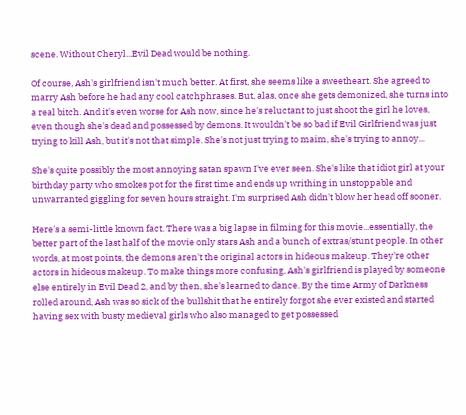scene. Without Cheryl...Evil Dead would be nothing.

Of course, Ash's girlfriend isn't much better. At first, she seems like a sweetheart. She agreed to marry Ash before he had any cool catchphrases. But, alas, once she gets demonized, she turns into a real bitch. And it's even worse for Ash now, since he's reluctant to just shoot the girl he loves, even though she's dead and possessed by demons. It wouldn't be so bad if Evil Girlfriend was just trying to kill Ash, but it's not that simple. She's not just trying to maim, she's trying to annoy...

She's quite possibly the most annoying satan spawn I've ever seen. She's like that idiot girl at your birthday party who smokes pot for the first time and ends up writhing in unstoppable and unwarranted giggling for seven hours straight. I'm surprised Ash didn't blow her head off sooner.

Here's a semi-little known fact. There was a big lapse in filming for this movie...essentially, the better part of the last half of the movie only stars Ash and a bunch of extras/stunt people. In other words, at most points, the demons aren't the original actors in hideous makeup. They're other actors in hideous makeup. To make things more confusing, Ash's girlfriend is played by someone else entirely in Evil Dead 2, and by then, she's learned to dance. By the time Army of Darkness rolled around, Ash was so sick of the bullshit that he entirely forgot she ever existed and started having sex with busty medieval girls who also managed to get possessed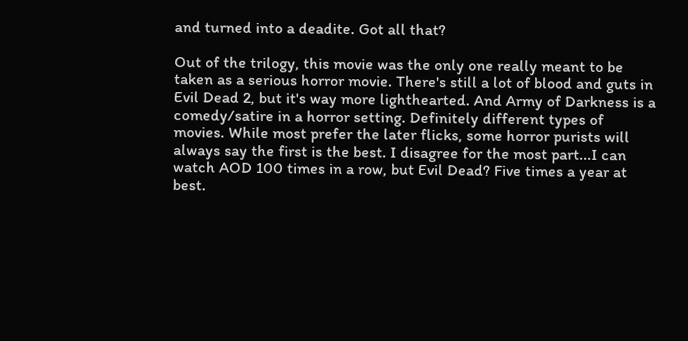and turned into a deadite. Got all that?

Out of the trilogy, this movie was the only one really meant to be taken as a serious horror movie. There's still a lot of blood and guts in Evil Dead 2, but it's way more lighthearted. And Army of Darkness is a comedy/satire in a horror setting. Definitely different types of movies. While most prefer the later flicks, some horror purists will always say the first is the best. I disagree for the most part...I can watch AOD 100 times in a row, but Evil Dead? Five times a year at best.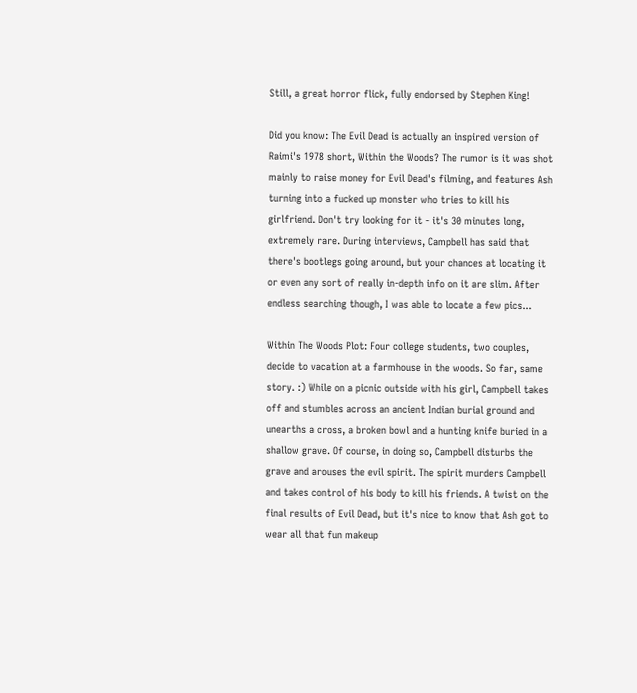Still, a great horror flick, fully endorsed by Stephen King!

Did you know: The Evil Dead is actually an inspired version of Raimi's 1978 short, Within the Woods? The rumor is it was shot mainly to raise money for Evil Dead's filming, and features Ash turning into a fucked up monster who tries to kill his girlfriend. Don't try looking for it - it's 30 minutes long, extremely rare. During interviews, Campbell has said that there's bootlegs going around, but your chances at locating it or even any sort of really in-depth info on it are slim. After endless searching though, I was able to locate a few pics...

Within The Woods Plot: Four college students, two couples, decide to vacation at a farmhouse in the woods. So far, same story. :) While on a picnic outside with his girl, Campbell takes off and stumbles across an ancient Indian burial ground and unearths a cross, a broken bowl and a hunting knife buried in a shallow grave. Of course, in doing so, Campbell disturbs the grave and arouses the evil spirit. The spirit murders Campbell and takes control of his body to kill his friends. A twist on the final results of Evil Dead, but it's nice to know that Ash got to wear all that fun makeup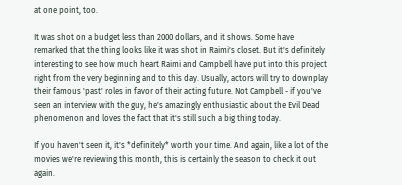at one point, too.

It was shot on a budget less than 2000 dollars, and it shows. Some have remarked that the thing looks like it was shot in Raimi's closet. But it's definitely interesting to see how much heart Raimi and Campbell have put into this project right from the very beginning and to this day. Usually, actors will try to downplay their famous 'past' roles in favor of their acting future. Not Campbell - if you've seen an interview with the guy, he's amazingly enthusiastic about the Evil Dead phenomenon and loves the fact that it's still such a big thing today.

If you haven't seen it, it's *definitely* worth your time. And again, like a lot of the movies we're reviewing this month, this is certainly the season to check it out again.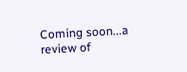Coming soon...a review of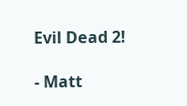Evil Dead 2!

- Matt